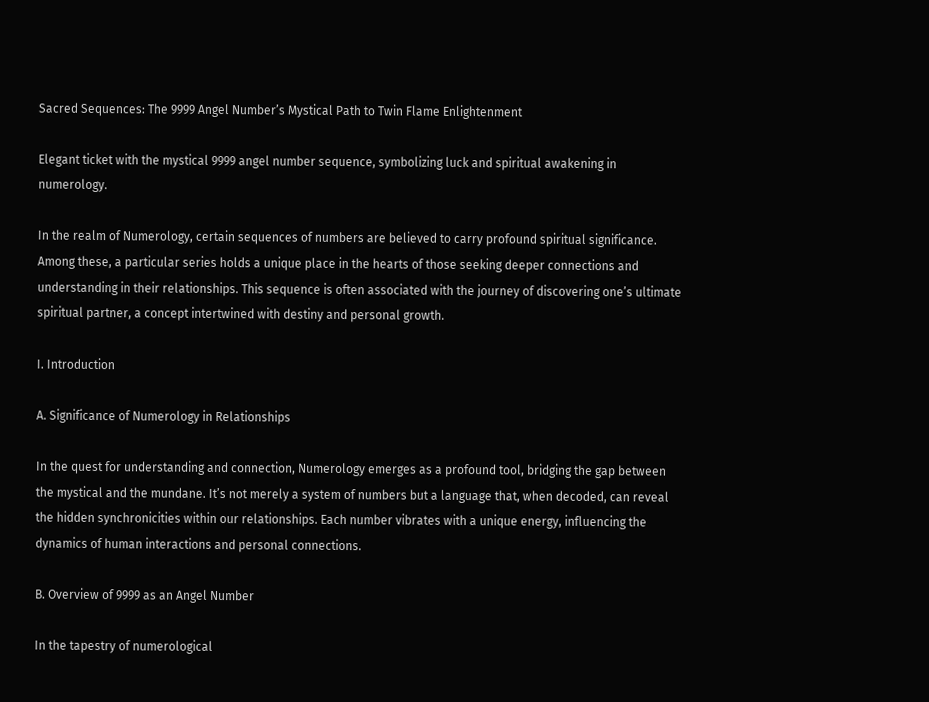Sacred Sequences: The 9999 Angel Number’s Mystical Path to Twin Flame Enlightenment

Elegant ticket with the mystical 9999 angel number sequence, symbolizing luck and spiritual awakening in numerology.

In the realm of Numerology, certain sequences of numbers are believed to carry profound spiritual significance. Among these, a particular series holds a unique place in the hearts of those seeking deeper connections and understanding in their relationships. This sequence is often associated with the journey of discovering one’s ultimate spiritual partner, a concept intertwined with destiny and personal growth.

I. Introduction

A. Significance of Numerology in Relationships

In the quest for understanding and connection, Numerology emerges as a profound tool, bridging the gap between the mystical and the mundane. It’s not merely a system of numbers but a language that, when decoded, can reveal the hidden synchronicities within our relationships. Each number vibrates with a unique energy, influencing the dynamics of human interactions and personal connections.

B. Overview of 9999 as an Angel Number

In the tapestry of numerological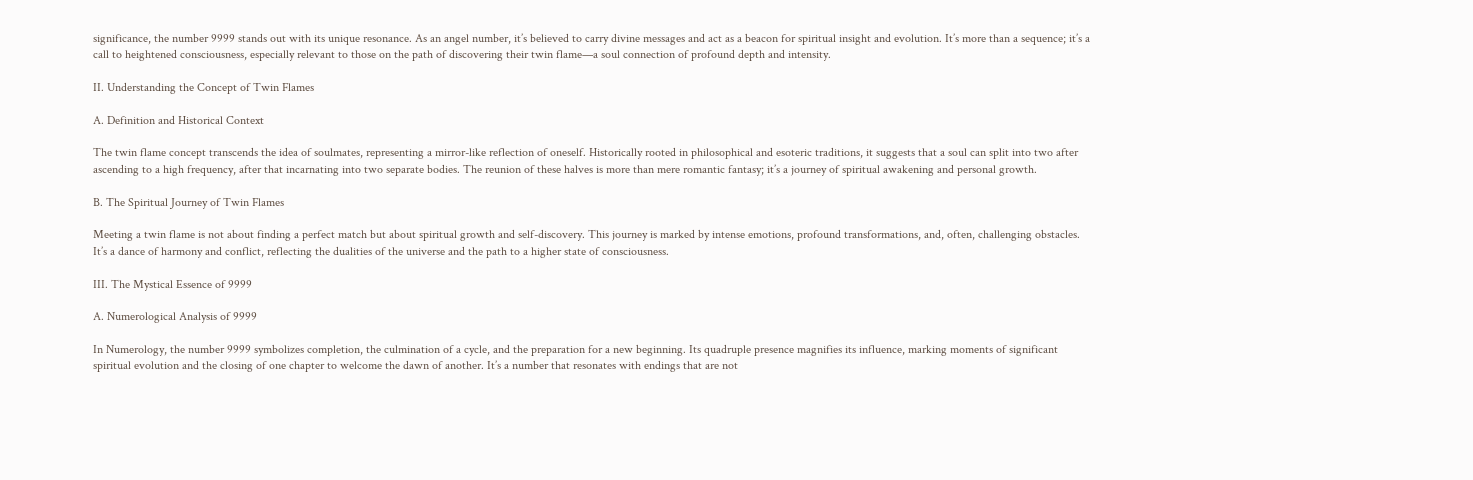significance, the number 9999 stands out with its unique resonance. As an angel number, it’s believed to carry divine messages and act as a beacon for spiritual insight and evolution. It’s more than a sequence; it’s a call to heightened consciousness, especially relevant to those on the path of discovering their twin flame—a soul connection of profound depth and intensity.

II. Understanding the Concept of Twin Flames

A. Definition and Historical Context

The twin flame concept transcends the idea of soulmates, representing a mirror-like reflection of oneself. Historically rooted in philosophical and esoteric traditions, it suggests that a soul can split into two after ascending to a high frequency, after that incarnating into two separate bodies. The reunion of these halves is more than mere romantic fantasy; it’s a journey of spiritual awakening and personal growth.

B. The Spiritual Journey of Twin Flames

Meeting a twin flame is not about finding a perfect match but about spiritual growth and self-discovery. This journey is marked by intense emotions, profound transformations, and, often, challenging obstacles. It’s a dance of harmony and conflict, reflecting the dualities of the universe and the path to a higher state of consciousness.

III. The Mystical Essence of 9999

A. Numerological Analysis of 9999

In Numerology, the number 9999 symbolizes completion, the culmination of a cycle, and the preparation for a new beginning. Its quadruple presence magnifies its influence, marking moments of significant spiritual evolution and the closing of one chapter to welcome the dawn of another. It’s a number that resonates with endings that are not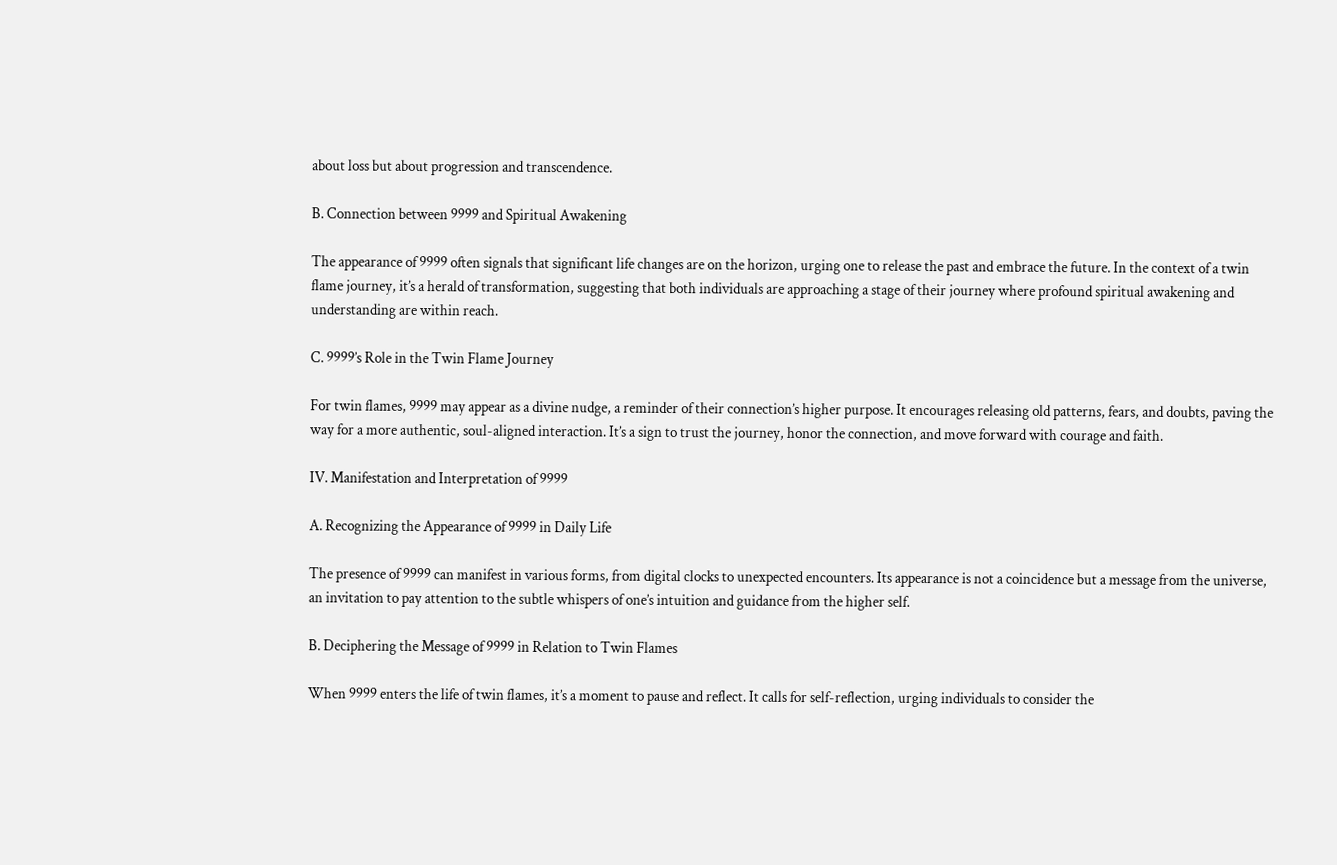about loss but about progression and transcendence.

B. Connection between 9999 and Spiritual Awakening

The appearance of 9999 often signals that significant life changes are on the horizon, urging one to release the past and embrace the future. In the context of a twin flame journey, it’s a herald of transformation, suggesting that both individuals are approaching a stage of their journey where profound spiritual awakening and understanding are within reach.

C. 9999’s Role in the Twin Flame Journey

For twin flames, 9999 may appear as a divine nudge, a reminder of their connection’s higher purpose. It encourages releasing old patterns, fears, and doubts, paving the way for a more authentic, soul-aligned interaction. It’s a sign to trust the journey, honor the connection, and move forward with courage and faith.

IV. Manifestation and Interpretation of 9999

A. Recognizing the Appearance of 9999 in Daily Life

The presence of 9999 can manifest in various forms, from digital clocks to unexpected encounters. Its appearance is not a coincidence but a message from the universe, an invitation to pay attention to the subtle whispers of one’s intuition and guidance from the higher self.

B. Deciphering the Message of 9999 in Relation to Twin Flames

When 9999 enters the life of twin flames, it’s a moment to pause and reflect. It calls for self-reflection, urging individuals to consider the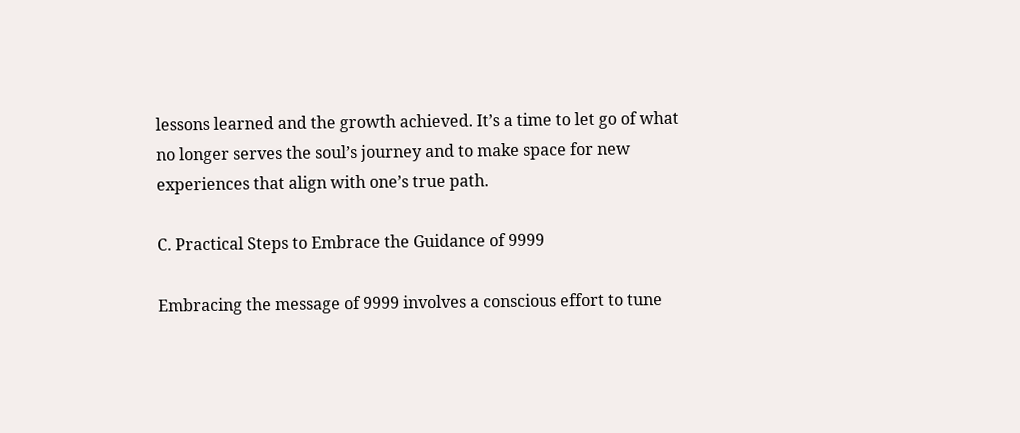lessons learned and the growth achieved. It’s a time to let go of what no longer serves the soul’s journey and to make space for new experiences that align with one’s true path.

C. Practical Steps to Embrace the Guidance of 9999

Embracing the message of 9999 involves a conscious effort to tune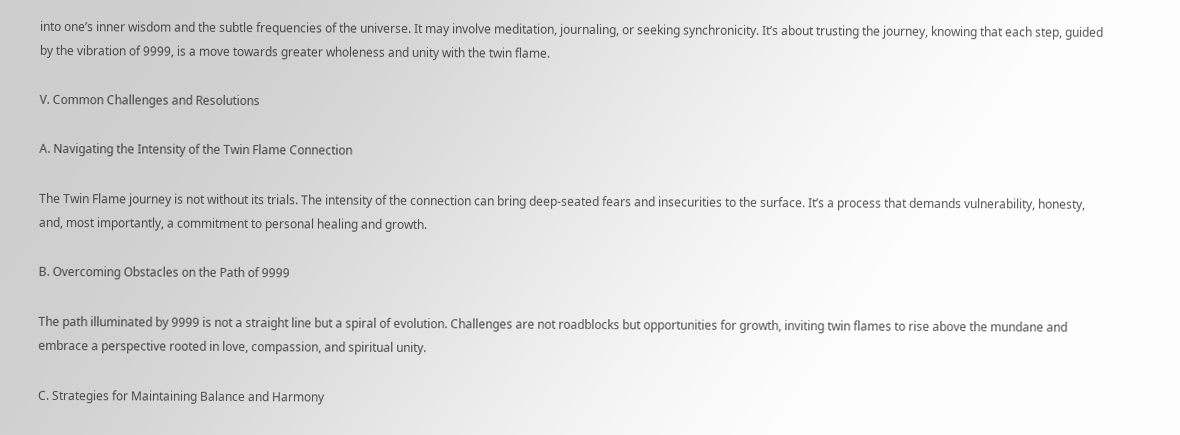into one’s inner wisdom and the subtle frequencies of the universe. It may involve meditation, journaling, or seeking synchronicity. It’s about trusting the journey, knowing that each step, guided by the vibration of 9999, is a move towards greater wholeness and unity with the twin flame.

V. Common Challenges and Resolutions

A. Navigating the Intensity of the Twin Flame Connection

The Twin Flame journey is not without its trials. The intensity of the connection can bring deep-seated fears and insecurities to the surface. It’s a process that demands vulnerability, honesty, and, most importantly, a commitment to personal healing and growth.

B. Overcoming Obstacles on the Path of 9999

The path illuminated by 9999 is not a straight line but a spiral of evolution. Challenges are not roadblocks but opportunities for growth, inviting twin flames to rise above the mundane and embrace a perspective rooted in love, compassion, and spiritual unity.

C. Strategies for Maintaining Balance and Harmony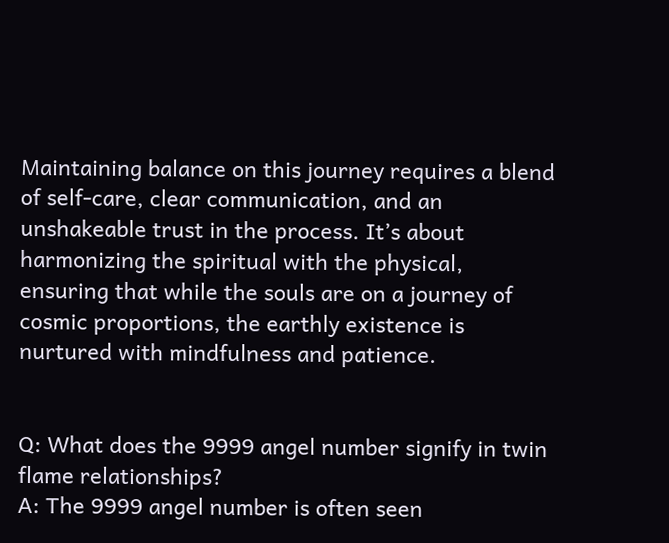Maintaining balance on this journey requires a blend of self-care, clear communication, and an unshakeable trust in the process. It’s about harmonizing the spiritual with the physical, ensuring that while the souls are on a journey of cosmic proportions, the earthly existence is nurtured with mindfulness and patience.


Q: What does the 9999 angel number signify in twin flame relationships?
A: The 9999 angel number is often seen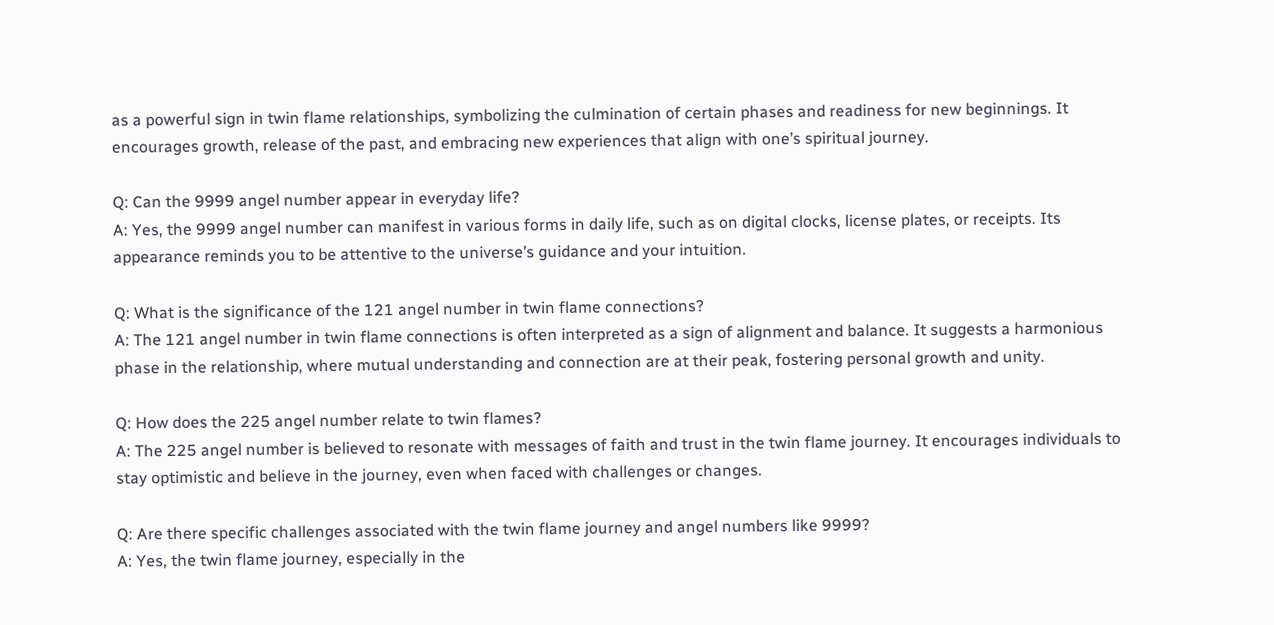as a powerful sign in twin flame relationships, symbolizing the culmination of certain phases and readiness for new beginnings. It encourages growth, release of the past, and embracing new experiences that align with one’s spiritual journey.

Q: Can the 9999 angel number appear in everyday life?
A: Yes, the 9999 angel number can manifest in various forms in daily life, such as on digital clocks, license plates, or receipts. Its appearance reminds you to be attentive to the universe’s guidance and your intuition.

Q: What is the significance of the 121 angel number in twin flame connections?
A: The 121 angel number in twin flame connections is often interpreted as a sign of alignment and balance. It suggests a harmonious phase in the relationship, where mutual understanding and connection are at their peak, fostering personal growth and unity.

Q: How does the 225 angel number relate to twin flames?
A: The 225 angel number is believed to resonate with messages of faith and trust in the twin flame journey. It encourages individuals to stay optimistic and believe in the journey, even when faced with challenges or changes.

Q: Are there specific challenges associated with the twin flame journey and angel numbers like 9999?
A: Yes, the twin flame journey, especially in the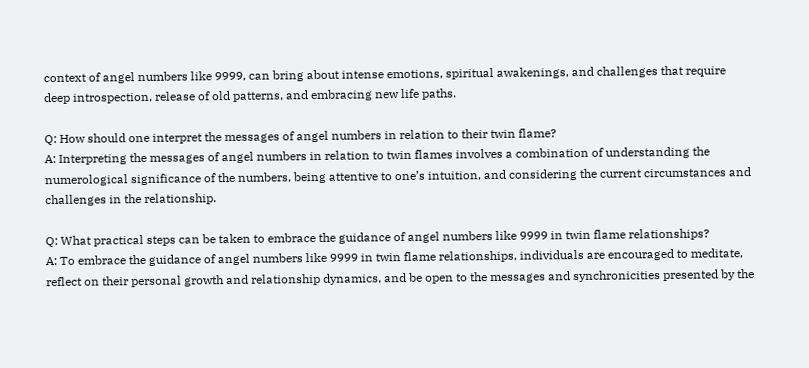context of angel numbers like 9999, can bring about intense emotions, spiritual awakenings, and challenges that require deep introspection, release of old patterns, and embracing new life paths.

Q: How should one interpret the messages of angel numbers in relation to their twin flame?
A: Interpreting the messages of angel numbers in relation to twin flames involves a combination of understanding the numerological significance of the numbers, being attentive to one’s intuition, and considering the current circumstances and challenges in the relationship.

Q: What practical steps can be taken to embrace the guidance of angel numbers like 9999 in twin flame relationships?
A: To embrace the guidance of angel numbers like 9999 in twin flame relationships, individuals are encouraged to meditate, reflect on their personal growth and relationship dynamics, and be open to the messages and synchronicities presented by the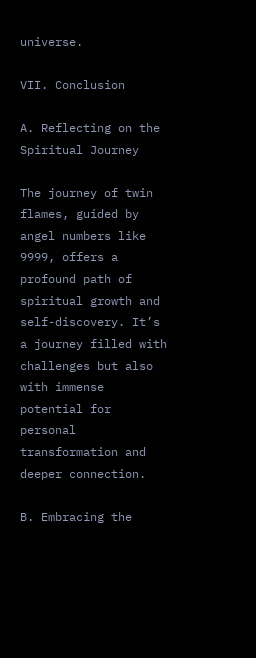universe.

VII. Conclusion

A. Reflecting on the Spiritual Journey

The journey of twin flames, guided by angel numbers like 9999, offers a profound path of spiritual growth and self-discovery. It’s a journey filled with challenges but also with immense potential for personal transformation and deeper connection.

B. Embracing the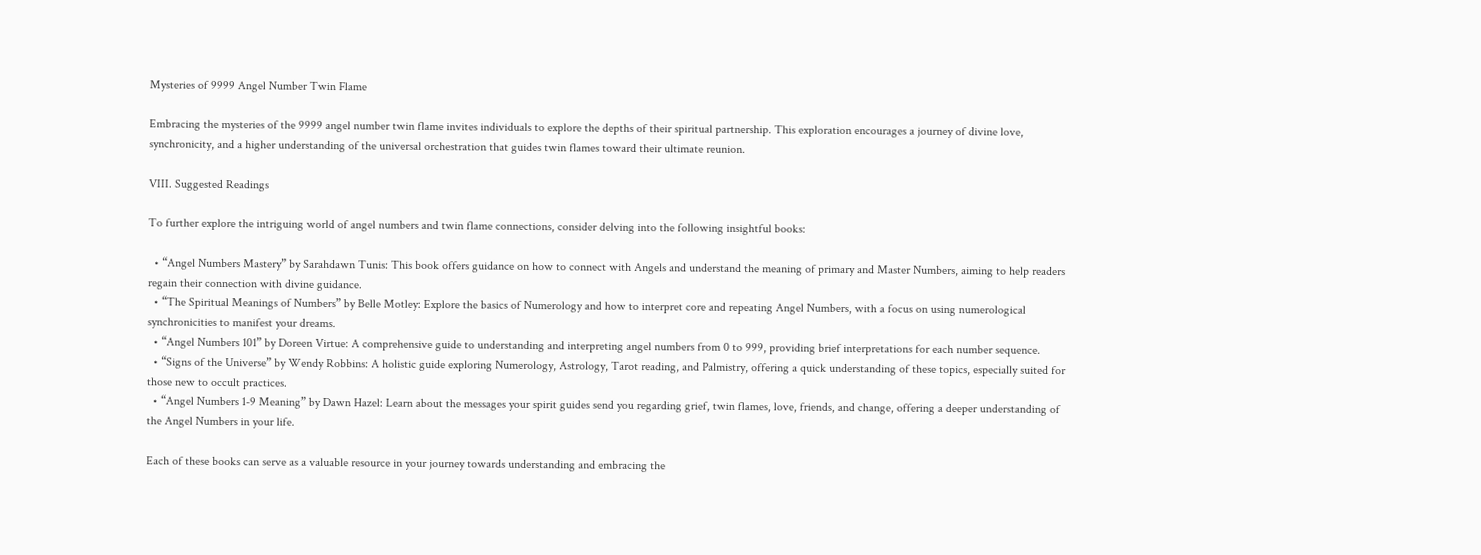Mysteries of 9999 Angel Number Twin Flame

Embracing the mysteries of the 9999 angel number twin flame invites individuals to explore the depths of their spiritual partnership. This exploration encourages a journey of divine love, synchronicity, and a higher understanding of the universal orchestration that guides twin flames toward their ultimate reunion.

VIII. Suggested Readings

To further explore the intriguing world of angel numbers and twin flame connections, consider delving into the following insightful books:

  • “Angel Numbers Mastery” by Sarahdawn Tunis: This book offers guidance on how to connect with Angels and understand the meaning of primary and Master Numbers, aiming to help readers regain their connection with divine guidance.
  • “The Spiritual Meanings of Numbers” by Belle Motley: Explore the basics of Numerology and how to interpret core and repeating Angel Numbers, with a focus on using numerological synchronicities to manifest your dreams.
  • “Angel Numbers 101” by Doreen Virtue: A comprehensive guide to understanding and interpreting angel numbers from 0 to 999, providing brief interpretations for each number sequence.
  • “Signs of the Universe” by Wendy Robbins: A holistic guide exploring Numerology, Astrology, Tarot reading, and Palmistry, offering a quick understanding of these topics, especially suited for those new to occult practices.
  • “Angel Numbers 1-9 Meaning” by Dawn Hazel: Learn about the messages your spirit guides send you regarding grief, twin flames, love, friends, and change, offering a deeper understanding of the Angel Numbers in your life.

Each of these books can serve as a valuable resource in your journey towards understanding and embracing the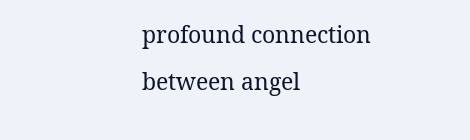profound connection between angel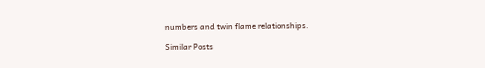numbers and twin flame relationships.

Similar Posts